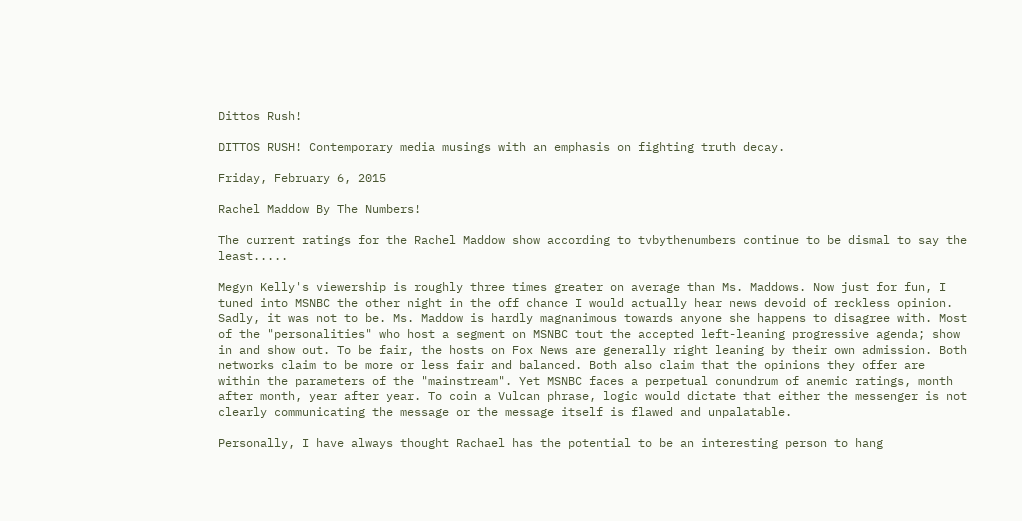Dittos Rush!

DITTOS RUSH! Contemporary media musings with an emphasis on fighting truth decay.

Friday, February 6, 2015

Rachel Maddow By The Numbers!

The current ratings for the Rachel Maddow show according to tvbythenumbers continue to be dismal to say the least.....

Megyn Kelly's viewership is roughly three times greater on average than Ms. Maddows. Now just for fun, I tuned into MSNBC the other night in the off chance I would actually hear news devoid of reckless opinion. Sadly, it was not to be. Ms. Maddow is hardly magnanimous towards anyone she happens to disagree with. Most of the "personalities" who host a segment on MSNBC tout the accepted left-leaning progressive agenda; show in and show out. To be fair, the hosts on Fox News are generally right leaning by their own admission. Both networks claim to be more or less fair and balanced. Both also claim that the opinions they offer are within the parameters of the "mainstream". Yet MSNBC faces a perpetual conundrum of anemic ratings, month after month, year after year. To coin a Vulcan phrase, logic would dictate that either the messenger is not clearly communicating the message or the message itself is flawed and unpalatable.

Personally, I have always thought Rachael has the potential to be an interesting person to hang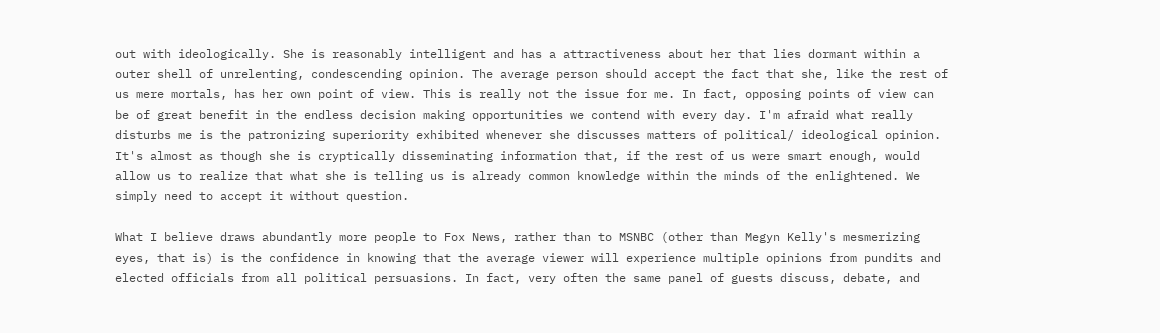out with ideologically. She is reasonably intelligent and has a attractiveness about her that lies dormant within a outer shell of unrelenting, condescending opinion. The average person should accept the fact that she, like the rest of us mere mortals, has her own point of view. This is really not the issue for me. In fact, opposing points of view can be of great benefit in the endless decision making opportunities we contend with every day. I'm afraid what really disturbs me is the patronizing superiority exhibited whenever she discusses matters of political/ ideological opinion. It's almost as though she is cryptically disseminating information that, if the rest of us were smart enough, would allow us to realize that what she is telling us is already common knowledge within the minds of the enlightened. We simply need to accept it without question.

What I believe draws abundantly more people to Fox News, rather than to MSNBC (other than Megyn Kelly's mesmerizing eyes, that is) is the confidence in knowing that the average viewer will experience multiple opinions from pundits and elected officials from all political persuasions. In fact, very often the same panel of guests discuss, debate, and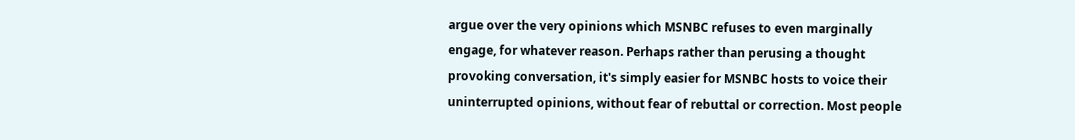argue over the very opinions which MSNBC refuses to even marginally engage, for whatever reason. Perhaps rather than perusing a thought provoking conversation, it's simply easier for MSNBC hosts to voice their uninterrupted opinions, without fear of rebuttal or correction. Most people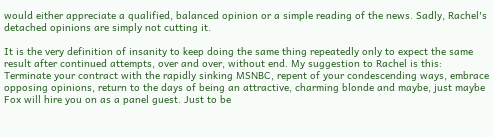would either appreciate a qualified, balanced opinion or a simple reading of the news. Sadly, Rachel's detached opinions are simply not cutting it.

It is the very definition of insanity to keep doing the same thing repeatedly only to expect the same result after continued attempts, over and over, without end. My suggestion to Rachel is this: Terminate your contract with the rapidly sinking MSNBC, repent of your condescending ways, embrace opposing opinions, return to the days of being an attractive, charming blonde and maybe, just maybe Fox will hire you on as a panel guest. Just to be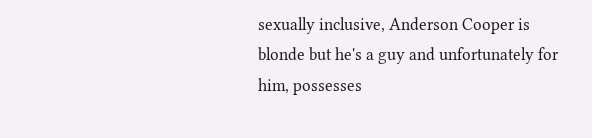sexually inclusive, Anderson Cooper is blonde but he's a guy and unfortunately for him, possesses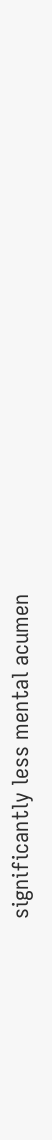significantly less mental acumen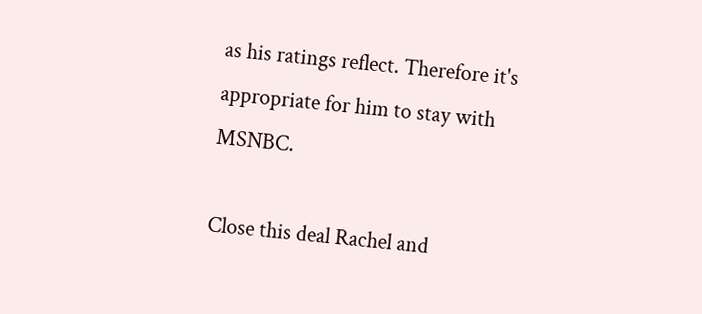as his ratings reflect. Therefore it's appropriate for him to stay with MSNBC.

Close this deal Rachel and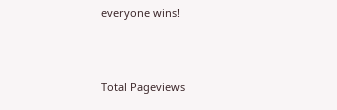everyone wins!



Total Pageviews